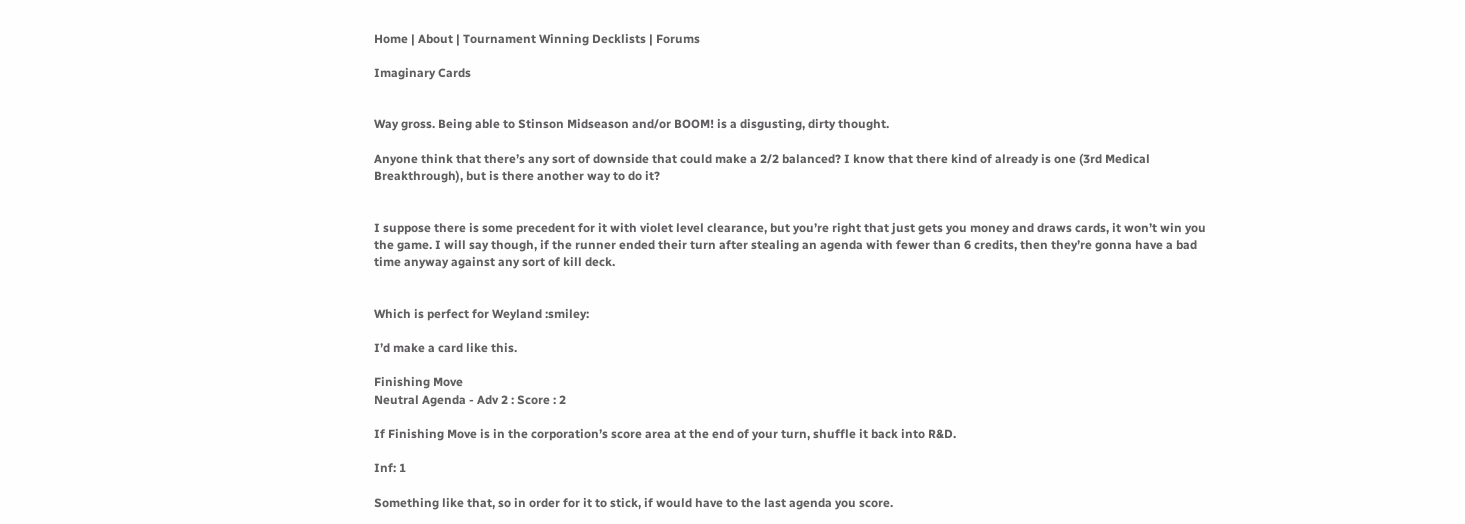Home | About | Tournament Winning Decklists | Forums

Imaginary Cards


Way gross. Being able to Stinson Midseason and/or BOOM! is a disgusting, dirty thought.

Anyone think that there’s any sort of downside that could make a 2/2 balanced? I know that there kind of already is one (3rd Medical Breakthrough), but is there another way to do it?


I suppose there is some precedent for it with violet level clearance, but you’re right that just gets you money and draws cards, it won’t win you the game. I will say though, if the runner ended their turn after stealing an agenda with fewer than 6 credits, then they’re gonna have a bad time anyway against any sort of kill deck.


Which is perfect for Weyland :smiley:

I’d make a card like this.

Finishing Move
Neutral Agenda - Adv 2 : Score : 2

If Finishing Move is in the corporation’s score area at the end of your turn, shuffle it back into R&D.

Inf: 1

Something like that, so in order for it to stick, if would have to the last agenda you score.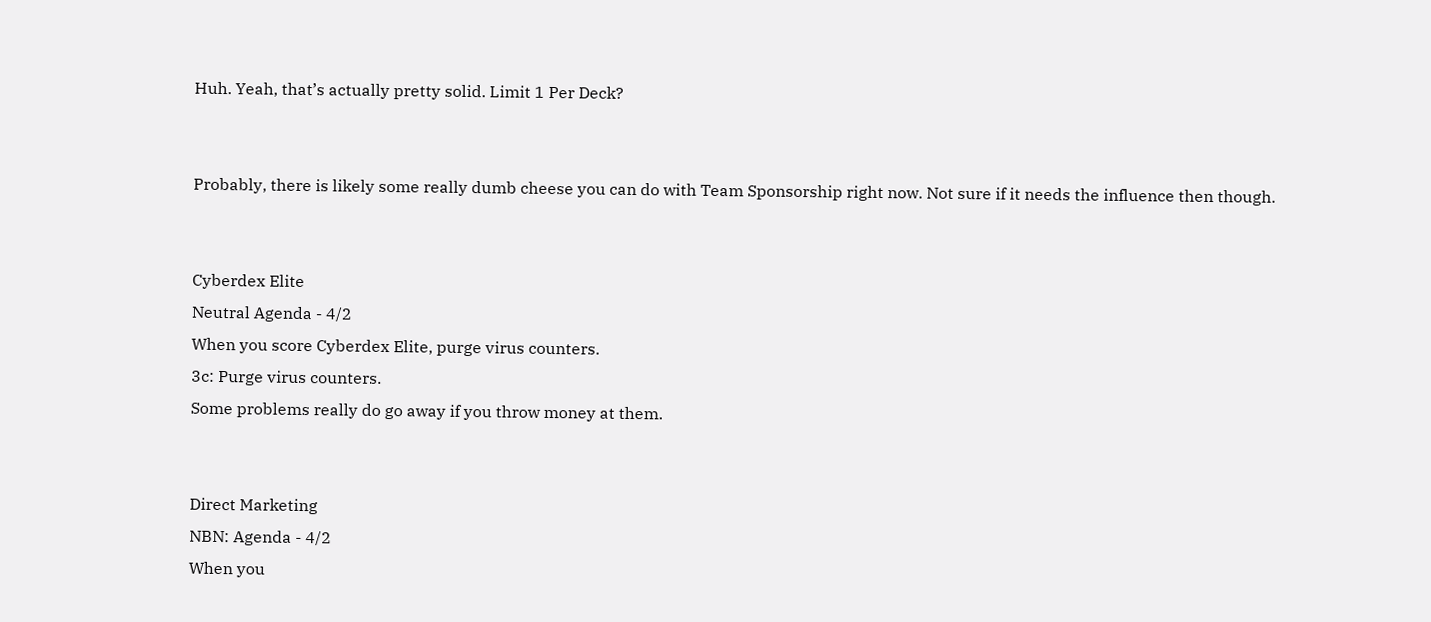Huh. Yeah, that’s actually pretty solid. Limit 1 Per Deck?


Probably, there is likely some really dumb cheese you can do with Team Sponsorship right now. Not sure if it needs the influence then though.


Cyberdex Elite
Neutral Agenda - 4/2
When you score Cyberdex Elite, purge virus counters.
3c: Purge virus counters.
Some problems really do go away if you throw money at them.


Direct Marketing
NBN: Agenda - 4/2
When you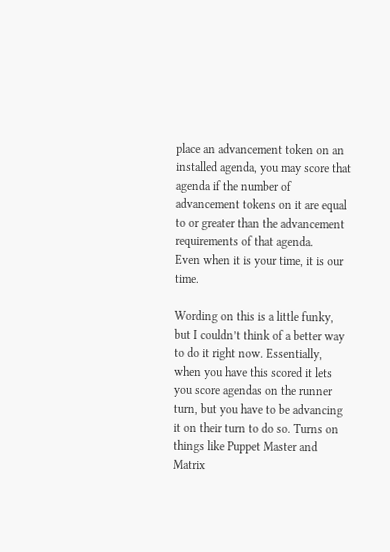place an advancement token on an installed agenda, you may score that agenda if the number of advancement tokens on it are equal to or greater than the advancement requirements of that agenda.
Even when it is your time, it is our time.

Wording on this is a little funky, but I couldn’t think of a better way to do it right now. Essentially, when you have this scored it lets you score agendas on the runner turn, but you have to be advancing it on their turn to do so. Turns on things like Puppet Master and Matrix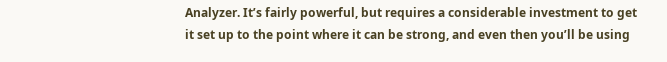Analyzer. It’s fairly powerful, but requires a considerable investment to get it set up to the point where it can be strong, and even then you’ll be using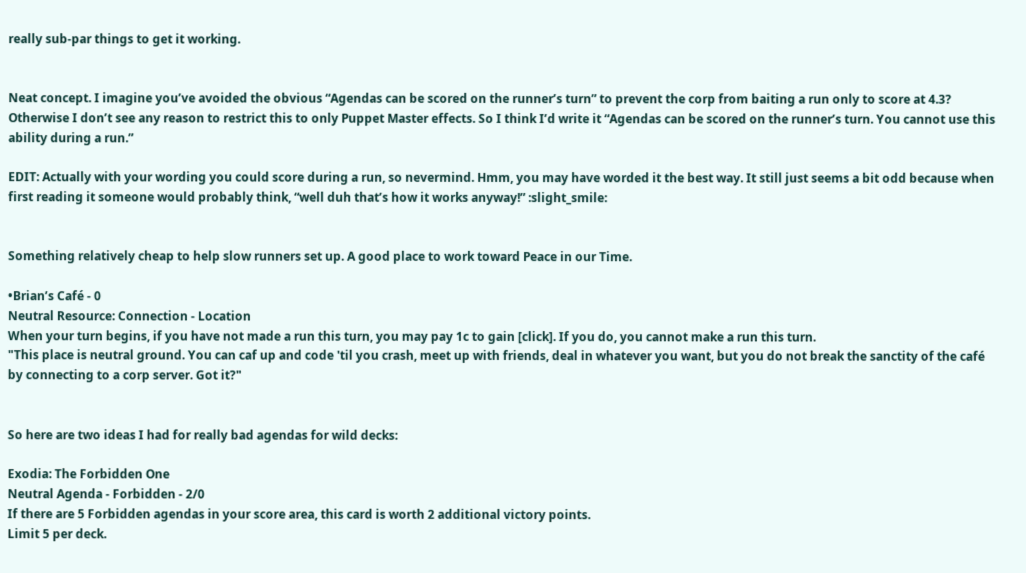really sub-par things to get it working.


Neat concept. I imagine you’ve avoided the obvious “Agendas can be scored on the runner’s turn” to prevent the corp from baiting a run only to score at 4.3? Otherwise I don’t see any reason to restrict this to only Puppet Master effects. So I think I’d write it “Agendas can be scored on the runner’s turn. You cannot use this ability during a run.”

EDIT: Actually with your wording you could score during a run, so nevermind. Hmm, you may have worded it the best way. It still just seems a bit odd because when first reading it someone would probably think, “well duh that’s how it works anyway!” :slight_smile:


Something relatively cheap to help slow runners set up. A good place to work toward Peace in our Time.

•Brian’s Café - 0
Neutral Resource: Connection - Location
When your turn begins, if you have not made a run this turn, you may pay 1c to gain [click]. If you do, you cannot make a run this turn.
"This place is neutral ground. You can caf up and code 'til you crash, meet up with friends, deal in whatever you want, but you do not break the sanctity of the café by connecting to a corp server. Got it?"


So here are two ideas I had for really bad agendas for wild decks:

Exodia: The Forbidden One
Neutral Agenda - Forbidden - 2/0
If there are 5 Forbidden agendas in your score area, this card is worth 2 additional victory points.
Limit 5 per deck.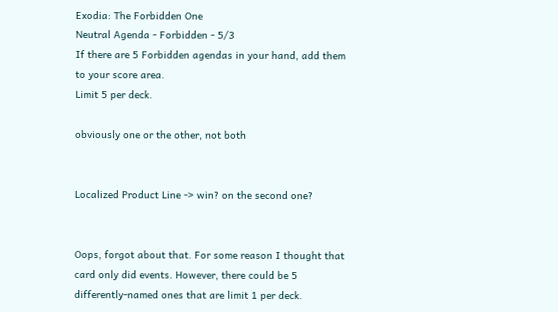Exodia: The Forbidden One
Neutral Agenda - Forbidden - 5/3
If there are 5 Forbidden agendas in your hand, add them to your score area.
Limit 5 per deck.

obviously one or the other, not both


Localized Product Line -> win? on the second one?


Oops, forgot about that. For some reason I thought that card only did events. However, there could be 5 differently-named ones that are limit 1 per deck.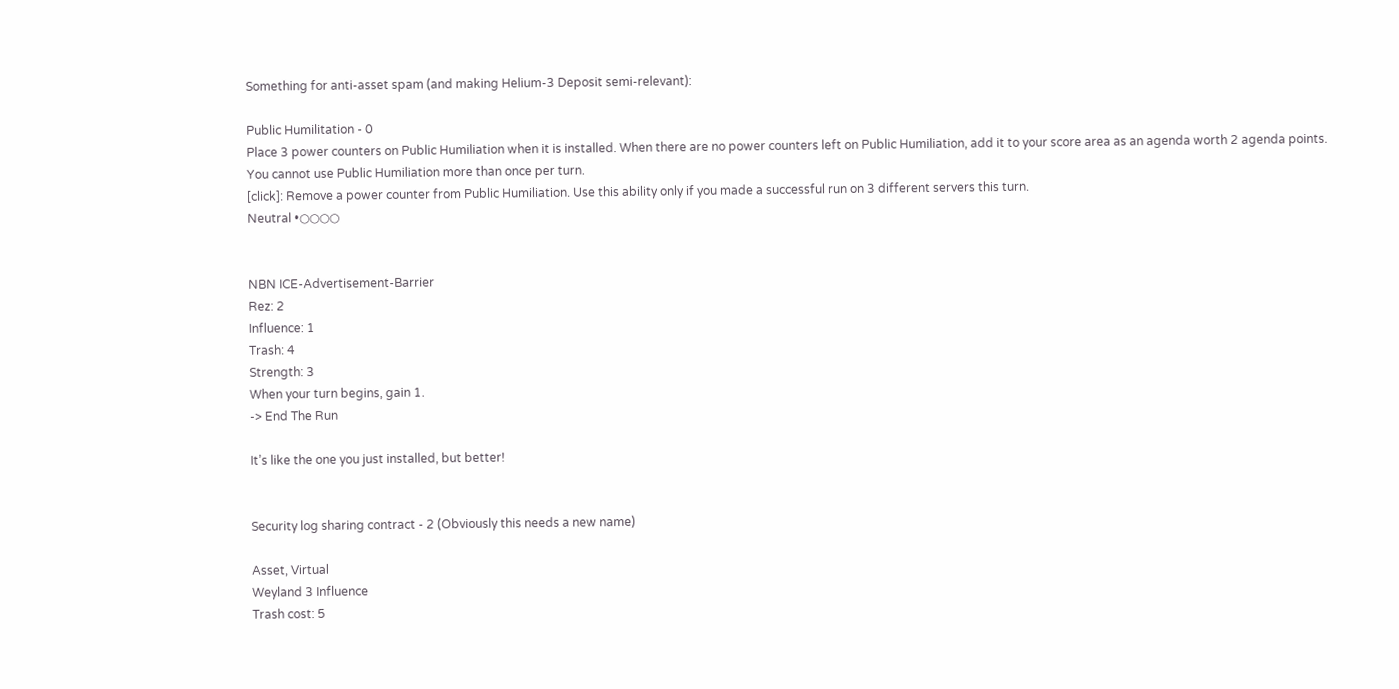Something for anti-asset spam (and making Helium-3 Deposit semi-relevant):

Public Humilitation - 0
Place 3 power counters on Public Humiliation when it is installed. When there are no power counters left on Public Humiliation, add it to your score area as an agenda worth 2 agenda points.
You cannot use Public Humiliation more than once per turn.
[click]: Remove a power counter from Public Humiliation. Use this ability only if you made a successful run on 3 different servers this turn.
Neutral •○○○○


NBN ICE-Advertisement-Barrier
Rez: 2
Influence: 1
Trash: 4
Strength: 3
When your turn begins, gain 1.
-> End The Run

It’s like the one you just installed, but better!


Security log sharing contract - 2 (Obviously this needs a new name)

Asset, Virtual
Weyland 3 Influence
Trash cost: 5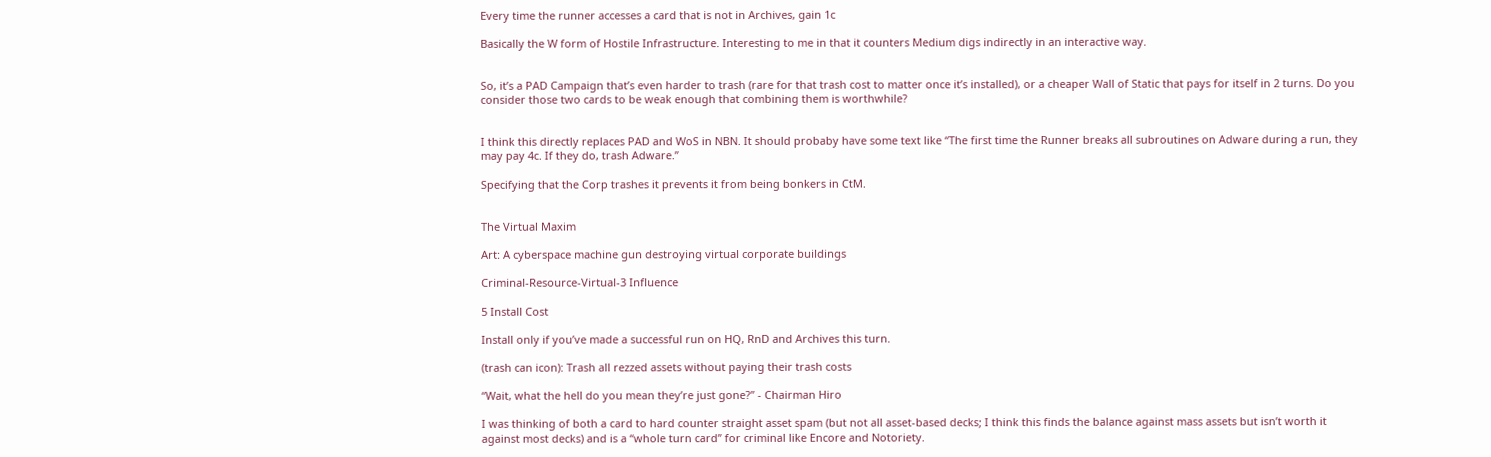Every time the runner accesses a card that is not in Archives, gain 1c

Basically the W form of Hostile Infrastructure. Interesting to me in that it counters Medium digs indirectly in an interactive way.


So, it’s a PAD Campaign that’s even harder to trash (rare for that trash cost to matter once it’s installed), or a cheaper Wall of Static that pays for itself in 2 turns. Do you consider those two cards to be weak enough that combining them is worthwhile?


I think this directly replaces PAD and WoS in NBN. It should probaby have some text like “The first time the Runner breaks all subroutines on Adware during a run, they may pay 4c. If they do, trash Adware.”

Specifying that the Corp trashes it prevents it from being bonkers in CtM.


The Virtual Maxim

Art: A cyberspace machine gun destroying virtual corporate buildings

Criminal-Resource-Virtual-3 Influence

5 Install Cost

Install only if you’ve made a successful run on HQ, RnD and Archives this turn.

(trash can icon): Trash all rezzed assets without paying their trash costs

“Wait, what the hell do you mean they’re just gone?” - Chairman Hiro

I was thinking of both a card to hard counter straight asset spam (but not all asset-based decks; I think this finds the balance against mass assets but isn’t worth it against most decks) and is a “whole turn card” for criminal like Encore and Notoriety.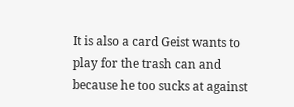It is also a card Geist wants to play for the trash can and because he too sucks at against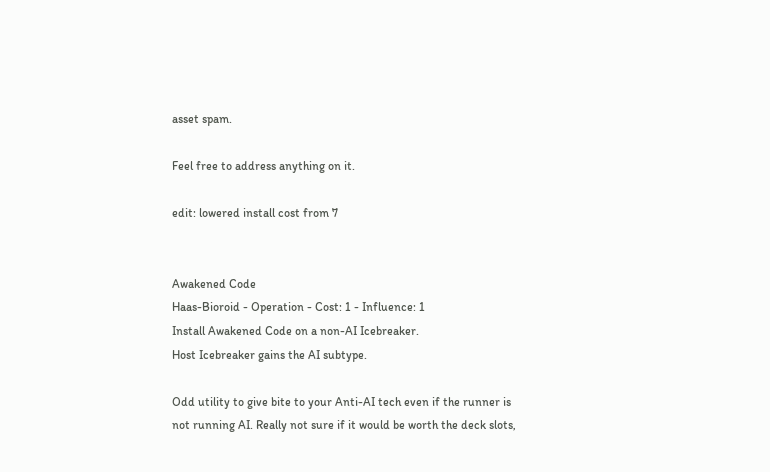asset spam.

Feel free to address anything on it.

edit: lowered install cost from 7


Awakened Code
Haas-Bioroid - Operation - Cost: 1 - Influence: 1
Install Awakened Code on a non-AI Icebreaker.
Host Icebreaker gains the AI subtype.

Odd utility to give bite to your Anti-AI tech even if the runner is not running AI. Really not sure if it would be worth the deck slots,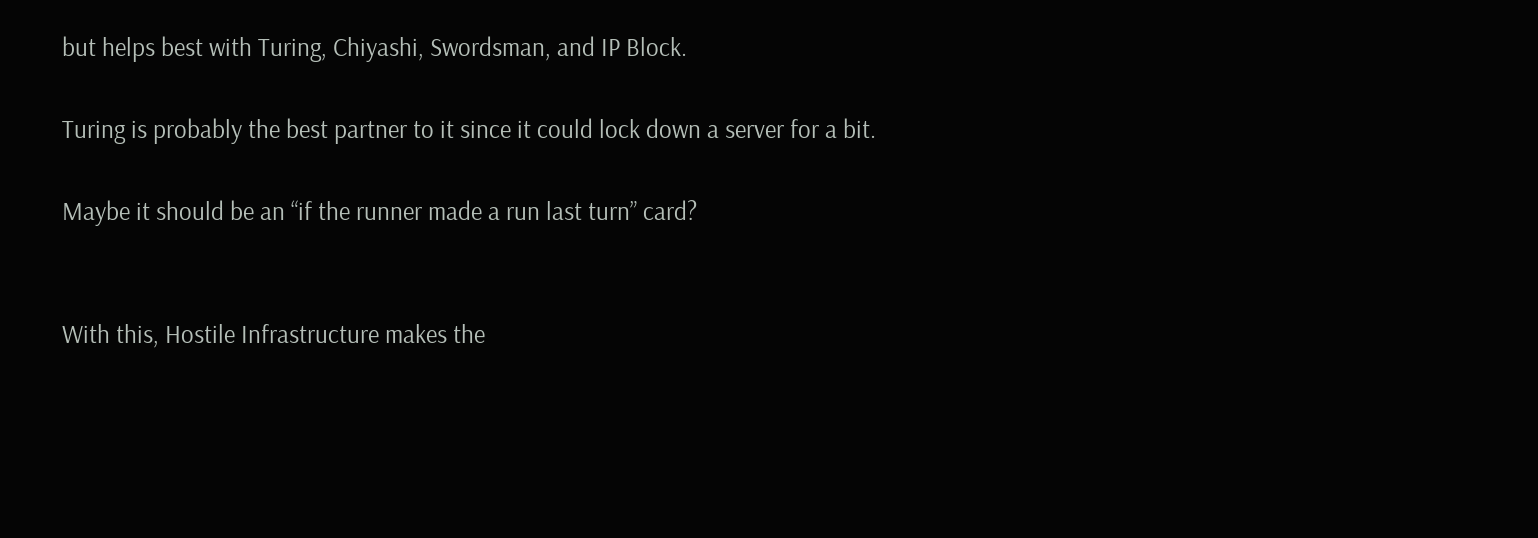but helps best with Turing, Chiyashi, Swordsman, and IP Block.

Turing is probably the best partner to it since it could lock down a server for a bit.

Maybe it should be an “if the runner made a run last turn” card?


With this, Hostile Infrastructure makes the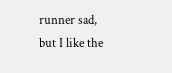runner sad, but I like the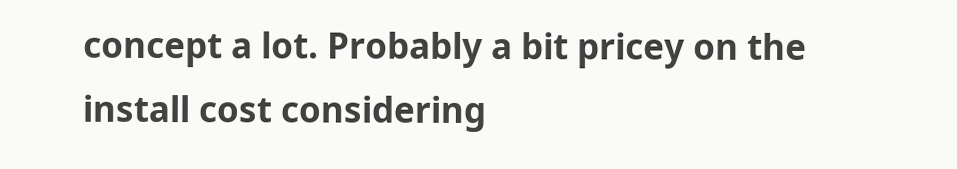concept a lot. Probably a bit pricey on the install cost considering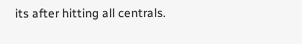its after hitting all centrals.